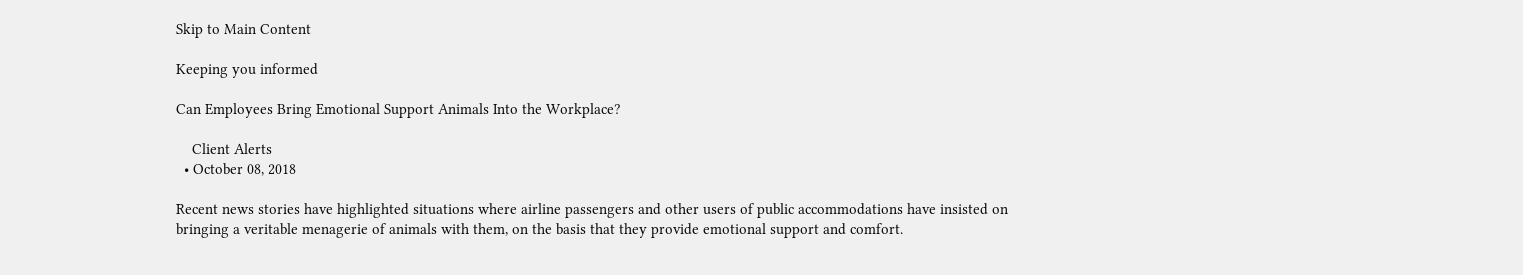Skip to Main Content

Keeping you informed

Can Employees Bring Emotional Support Animals Into the Workplace?

    Client Alerts
  • October 08, 2018

Recent news stories have highlighted situations where airline passengers and other users of public accommodations have insisted on bringing a veritable menagerie of animals with them, on the basis that they provide emotional support and comfort.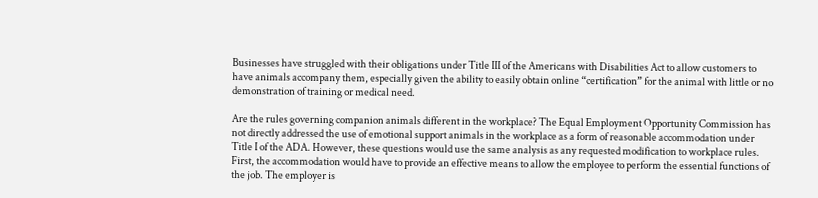Businesses have struggled with their obligations under Title III of the Americans with Disabilities Act to allow customers to have animals accompany them, especially given the ability to easily obtain online “certification” for the animal with little or no demonstration of training or medical need.

Are the rules governing companion animals different in the workplace? The Equal Employment Opportunity Commission has not directly addressed the use of emotional support animals in the workplace as a form of reasonable accommodation under Title I of the ADA. However, these questions would use the same analysis as any requested modification to workplace rules. First, the accommodation would have to provide an effective means to allow the employee to perform the essential functions of the job. The employer is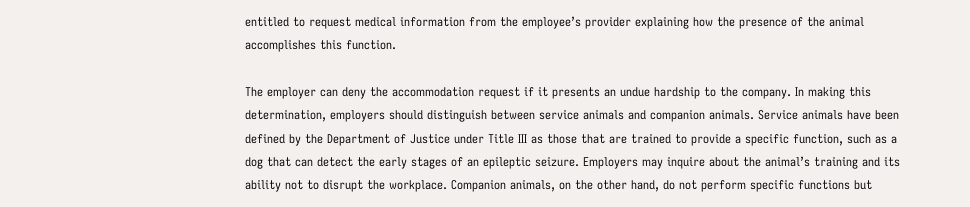entitled to request medical information from the employee’s provider explaining how the presence of the animal accomplishes this function.

The employer can deny the accommodation request if it presents an undue hardship to the company. In making this determination, employers should distinguish between service animals and companion animals. Service animals have been defined by the Department of Justice under Title III as those that are trained to provide a specific function, such as a dog that can detect the early stages of an epileptic seizure. Employers may inquire about the animal’s training and its ability not to disrupt the workplace. Companion animals, on the other hand, do not perform specific functions but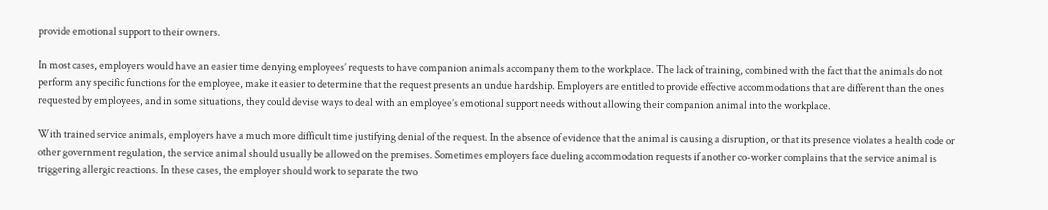provide emotional support to their owners.

In most cases, employers would have an easier time denying employees’ requests to have companion animals accompany them to the workplace. The lack of training, combined with the fact that the animals do not perform any specific functions for the employee, make it easier to determine that the request presents an undue hardship. Employers are entitled to provide effective accommodations that are different than the ones requested by employees, and in some situations, they could devise ways to deal with an employee’s emotional support needs without allowing their companion animal into the workplace.

With trained service animals, employers have a much more difficult time justifying denial of the request. In the absence of evidence that the animal is causing a disruption, or that its presence violates a health code or other government regulation, the service animal should usually be allowed on the premises. Sometimes employers face dueling accommodation requests if another co-worker complains that the service animal is triggering allergic reactions. In these cases, the employer should work to separate the two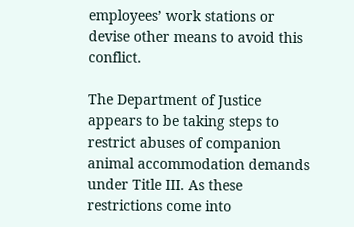employees’ work stations or devise other means to avoid this conflict.

The Department of Justice appears to be taking steps to restrict abuses of companion animal accommodation demands under Title III. As these restrictions come into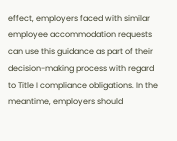effect, employers faced with similar employee accommodation requests can use this guidance as part of their decision-making process with regard to Title I compliance obligations. In the meantime, employers should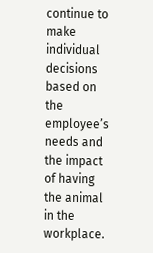continue to make individual decisions based on the employee’s needs and the impact of having the animal in the workplace.